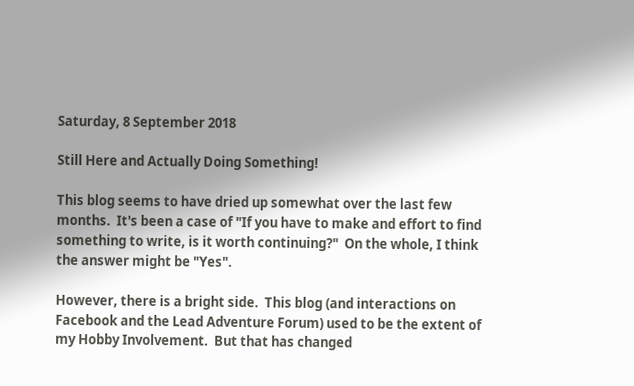Saturday, 8 September 2018

Still Here and Actually Doing Something!

This blog seems to have dried up somewhat over the last few months.  It's been a case of "If you have to make and effort to find something to write, is it worth continuing?"  On the whole, I think the answer might be "Yes".

However, there is a bright side.  This blog (and interactions on Facebook and the Lead Adventure Forum) used to be the extent of my Hobby Involvement.  But that has changed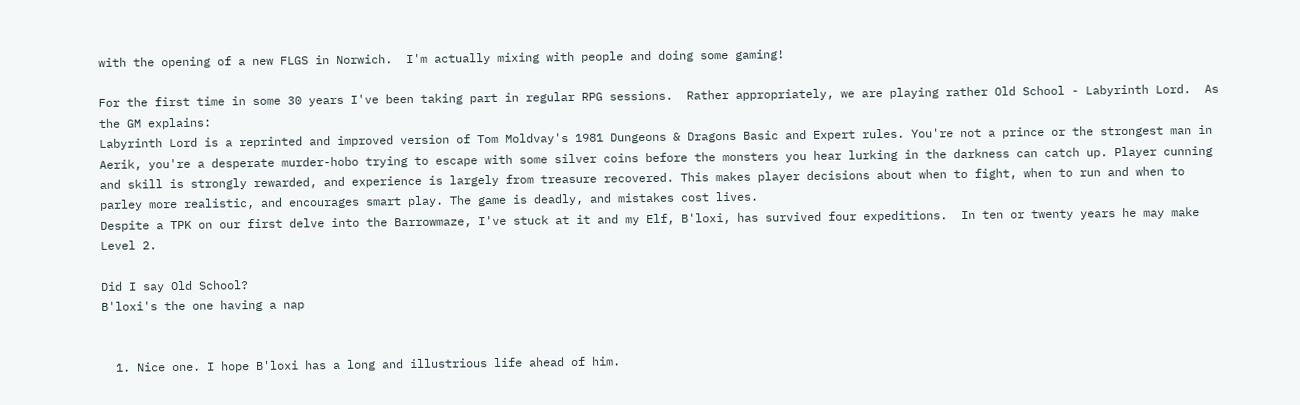with the opening of a new FLGS in Norwich.  I'm actually mixing with people and doing some gaming!

For the first time in some 30 years I've been taking part in regular RPG sessions.  Rather appropriately, we are playing rather Old School - Labyrinth Lord.  As the GM explains:
Labyrinth Lord is a reprinted and improved version of Tom Moldvay's 1981 Dungeons & Dragons Basic and Expert rules. You're not a prince or the strongest man in Aerik, you're a desperate murder-hobo trying to escape with some silver coins before the monsters you hear lurking in the darkness can catch up. Player cunning and skill is strongly rewarded, and experience is largely from treasure recovered. This makes player decisions about when to fight, when to run and when to parley more realistic, and encourages smart play. The game is deadly, and mistakes cost lives.
Despite a TPK on our first delve into the Barrowmaze, I've stuck at it and my Elf, B'loxi, has survived four expeditions.  In ten or twenty years he may make Level 2.

Did I say Old School?
B'loxi's the one having a nap


  1. Nice one. I hope B'loxi has a long and illustrious life ahead of him.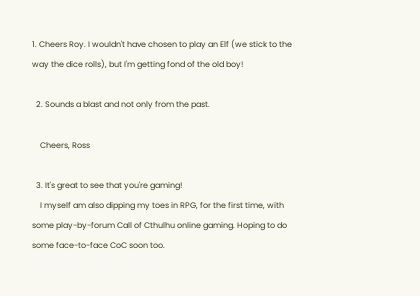1. Cheers Roy. I wouldn't have chosen to play an Elf (we stick to the way the dice rolls), but I'm getting fond of the old boy!

  2. Sounds a blast and not only from the past.

    Cheers, Ross

  3. It's great to see that you're gaming!
    I myself am also dipping my toes in RPG, for the first time, with some play-by-forum Call of Cthulhu online gaming. Hoping to do some face-to-face CoC soon too.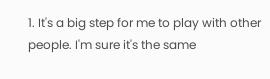1. It's a big step for me to play with other people. I'm sure it's the same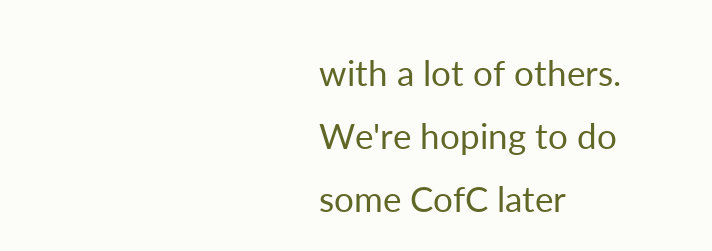with a lot of others. We're hoping to do some CofC later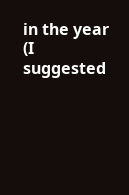in the year (I suggested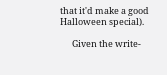that it'd make a good Halloween special).

      Given the write-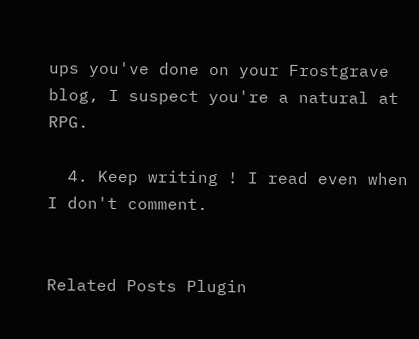ups you've done on your Frostgrave blog, I suspect you're a natural at RPG.

  4. Keep writing ! I read even when I don't comment.


Related Posts Plugin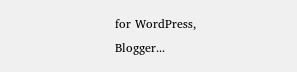for WordPress, Blogger...